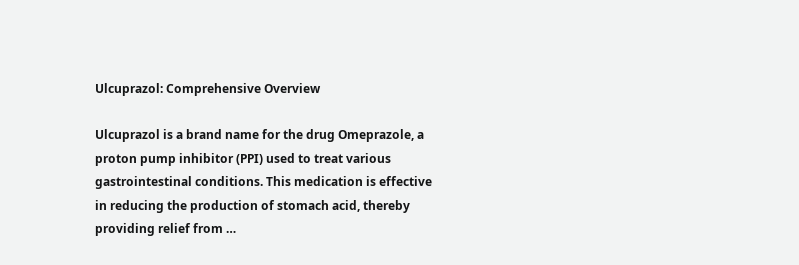Ulcuprazol: Comprehensive Overview

Ulcuprazol is a brand name for the drug Omeprazole, a proton pump inhibitor (PPI) used to treat various gastrointestinal conditions. This medication is effective in reducing the production of stomach acid, thereby providing relief from …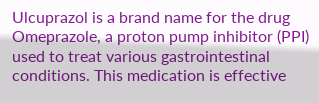Ulcuprazol is a brand name for the drug Omeprazole, a proton pump inhibitor (PPI) used to treat various gastrointestinal conditions. This medication is effective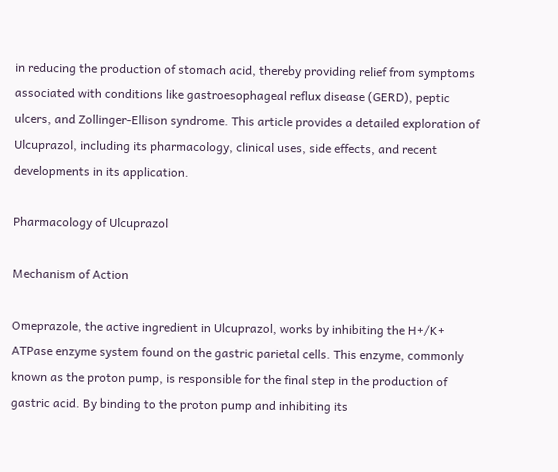in reducing the production of stomach acid, thereby providing relief from symptoms associated with conditions like gastroesophageal reflux disease (GERD), peptic ulcers, and Zollinger-Ellison syndrome. This article provides a detailed exploration of Ulcuprazol, including its pharmacology, clinical uses, side effects, and recent developments in its application.

Pharmacology of Ulcuprazol

Mechanism of Action

Omeprazole, the active ingredient in Ulcuprazol, works by inhibiting the H+/K+ ATPase enzyme system found on the gastric parietal cells. This enzyme, commonly known as the proton pump, is responsible for the final step in the production of gastric acid. By binding to the proton pump and inhibiting its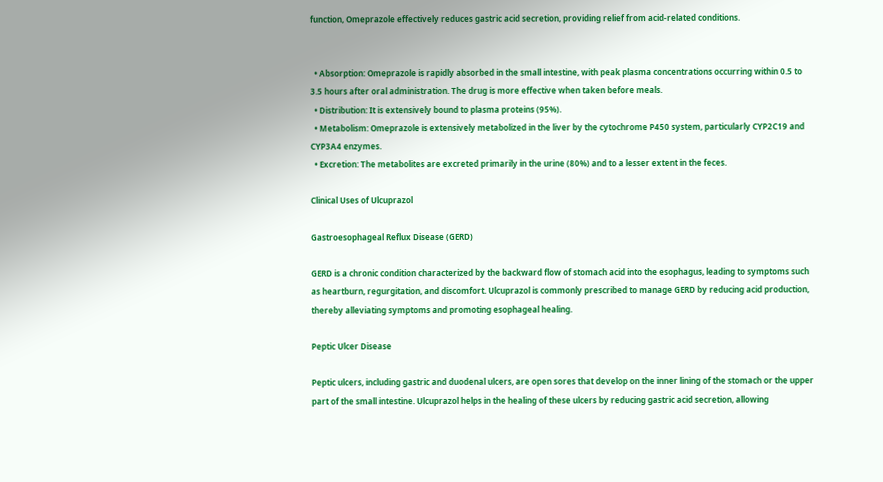function, Omeprazole effectively reduces gastric acid secretion, providing relief from acid-related conditions.


  • Absorption: Omeprazole is rapidly absorbed in the small intestine, with peak plasma concentrations occurring within 0.5 to 3.5 hours after oral administration. The drug is more effective when taken before meals.
  • Distribution: It is extensively bound to plasma proteins (95%).
  • Metabolism: Omeprazole is extensively metabolized in the liver by the cytochrome P450 system, particularly CYP2C19 and CYP3A4 enzymes.
  • Excretion: The metabolites are excreted primarily in the urine (80%) and to a lesser extent in the feces.

Clinical Uses of Ulcuprazol

Gastroesophageal Reflux Disease (GERD)

GERD is a chronic condition characterized by the backward flow of stomach acid into the esophagus, leading to symptoms such as heartburn, regurgitation, and discomfort. Ulcuprazol is commonly prescribed to manage GERD by reducing acid production, thereby alleviating symptoms and promoting esophageal healing.

Peptic Ulcer Disease

Peptic ulcers, including gastric and duodenal ulcers, are open sores that develop on the inner lining of the stomach or the upper part of the small intestine. Ulcuprazol helps in the healing of these ulcers by reducing gastric acid secretion, allowing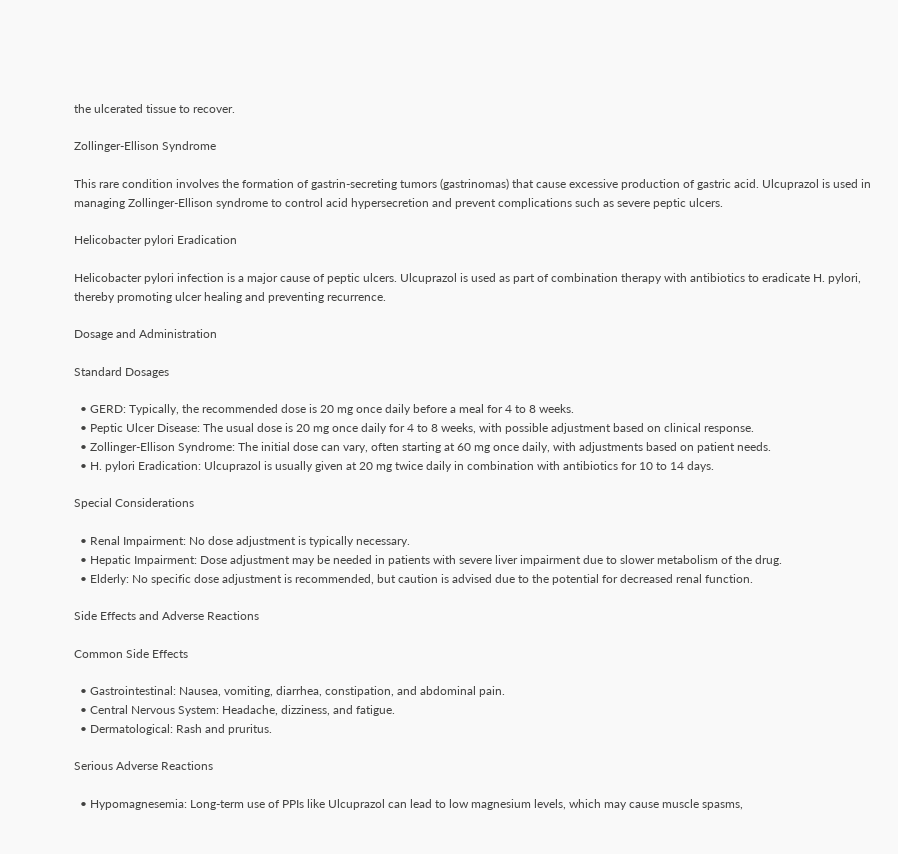the ulcerated tissue to recover.

Zollinger-Ellison Syndrome

This rare condition involves the formation of gastrin-secreting tumors (gastrinomas) that cause excessive production of gastric acid. Ulcuprazol is used in managing Zollinger-Ellison syndrome to control acid hypersecretion and prevent complications such as severe peptic ulcers.

Helicobacter pylori Eradication

Helicobacter pylori infection is a major cause of peptic ulcers. Ulcuprazol is used as part of combination therapy with antibiotics to eradicate H. pylori, thereby promoting ulcer healing and preventing recurrence.

Dosage and Administration

Standard Dosages

  • GERD: Typically, the recommended dose is 20 mg once daily before a meal for 4 to 8 weeks.
  • Peptic Ulcer Disease: The usual dose is 20 mg once daily for 4 to 8 weeks, with possible adjustment based on clinical response.
  • Zollinger-Ellison Syndrome: The initial dose can vary, often starting at 60 mg once daily, with adjustments based on patient needs.
  • H. pylori Eradication: Ulcuprazol is usually given at 20 mg twice daily in combination with antibiotics for 10 to 14 days.

Special Considerations

  • Renal Impairment: No dose adjustment is typically necessary.
  • Hepatic Impairment: Dose adjustment may be needed in patients with severe liver impairment due to slower metabolism of the drug.
  • Elderly: No specific dose adjustment is recommended, but caution is advised due to the potential for decreased renal function.

Side Effects and Adverse Reactions

Common Side Effects

  • Gastrointestinal: Nausea, vomiting, diarrhea, constipation, and abdominal pain.
  • Central Nervous System: Headache, dizziness, and fatigue.
  • Dermatological: Rash and pruritus.

Serious Adverse Reactions

  • Hypomagnesemia: Long-term use of PPIs like Ulcuprazol can lead to low magnesium levels, which may cause muscle spasms,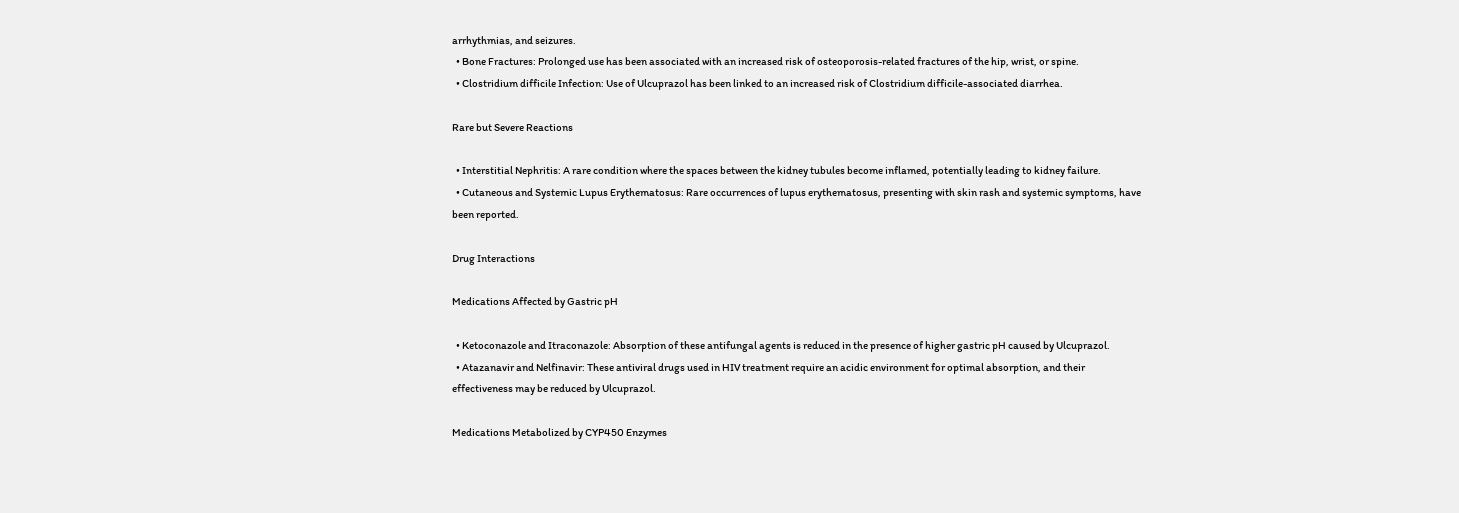arrhythmias, and seizures.
  • Bone Fractures: Prolonged use has been associated with an increased risk of osteoporosis-related fractures of the hip, wrist, or spine.
  • Clostridium difficile Infection: Use of Ulcuprazol has been linked to an increased risk of Clostridium difficile-associated diarrhea.

Rare but Severe Reactions

  • Interstitial Nephritis: A rare condition where the spaces between the kidney tubules become inflamed, potentially leading to kidney failure.
  • Cutaneous and Systemic Lupus Erythematosus: Rare occurrences of lupus erythematosus, presenting with skin rash and systemic symptoms, have been reported.

Drug Interactions

Medications Affected by Gastric pH

  • Ketoconazole and Itraconazole: Absorption of these antifungal agents is reduced in the presence of higher gastric pH caused by Ulcuprazol.
  • Atazanavir and Nelfinavir: These antiviral drugs used in HIV treatment require an acidic environment for optimal absorption, and their effectiveness may be reduced by Ulcuprazol.

Medications Metabolized by CYP450 Enzymes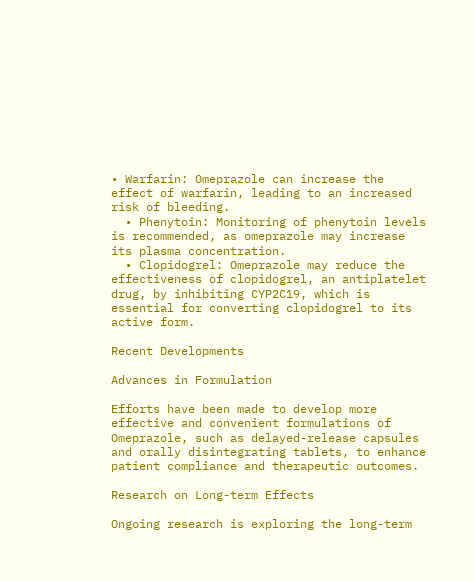• Warfarin: Omeprazole can increase the effect of warfarin, leading to an increased risk of bleeding.
  • Phenytoin: Monitoring of phenytoin levels is recommended, as omeprazole may increase its plasma concentration.
  • Clopidogrel: Omeprazole may reduce the effectiveness of clopidogrel, an antiplatelet drug, by inhibiting CYP2C19, which is essential for converting clopidogrel to its active form.

Recent Developments

Advances in Formulation

Efforts have been made to develop more effective and convenient formulations of Omeprazole, such as delayed-release capsules and orally disintegrating tablets, to enhance patient compliance and therapeutic outcomes.

Research on Long-term Effects

Ongoing research is exploring the long-term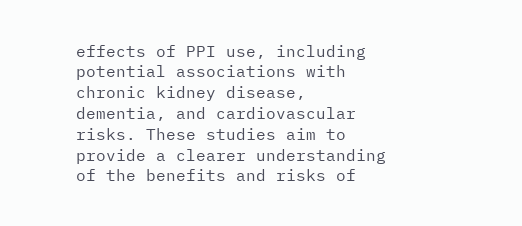effects of PPI use, including potential associations with chronic kidney disease, dementia, and cardiovascular risks. These studies aim to provide a clearer understanding of the benefits and risks of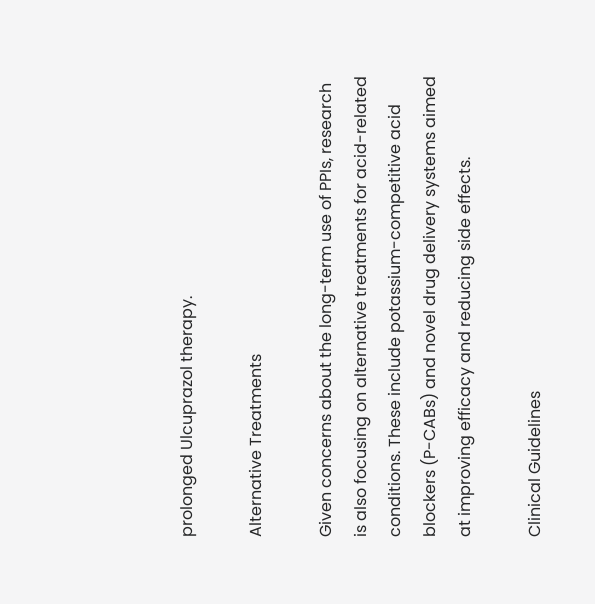prolonged Ulcuprazol therapy.

Alternative Treatments

Given concerns about the long-term use of PPIs, research is also focusing on alternative treatments for acid-related conditions. These include potassium-competitive acid blockers (P-CABs) and novel drug delivery systems aimed at improving efficacy and reducing side effects.

Clinical Guidelines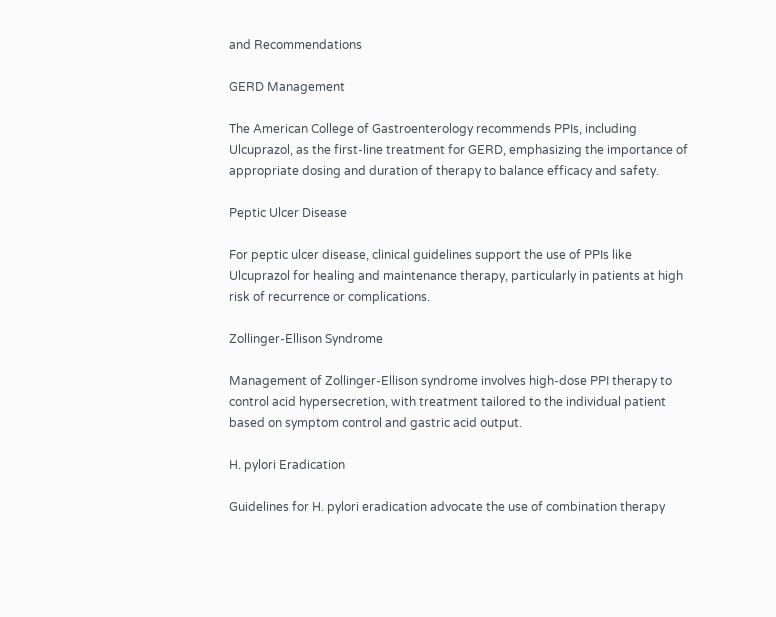and Recommendations

GERD Management

The American College of Gastroenterology recommends PPIs, including Ulcuprazol, as the first-line treatment for GERD, emphasizing the importance of appropriate dosing and duration of therapy to balance efficacy and safety.

Peptic Ulcer Disease

For peptic ulcer disease, clinical guidelines support the use of PPIs like Ulcuprazol for healing and maintenance therapy, particularly in patients at high risk of recurrence or complications.

Zollinger-Ellison Syndrome

Management of Zollinger-Ellison syndrome involves high-dose PPI therapy to control acid hypersecretion, with treatment tailored to the individual patient based on symptom control and gastric acid output.

H. pylori Eradication

Guidelines for H. pylori eradication advocate the use of combination therapy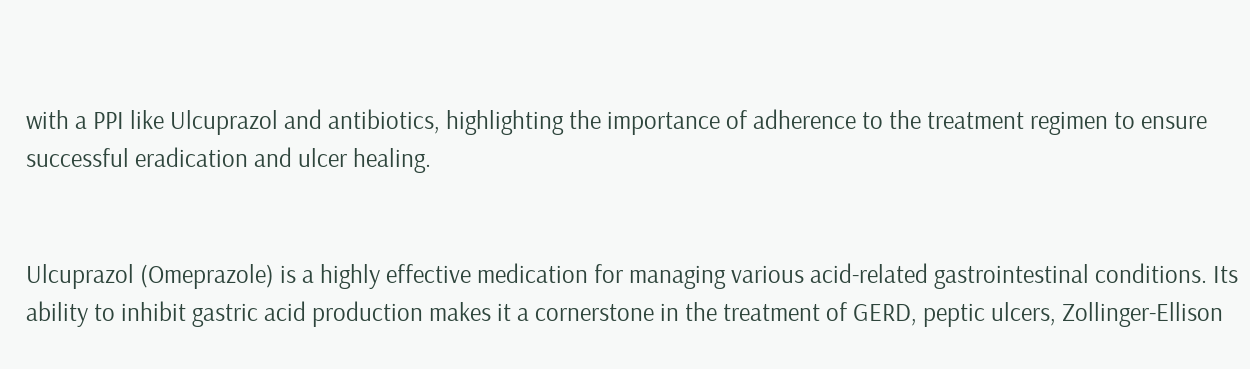with a PPI like Ulcuprazol and antibiotics, highlighting the importance of adherence to the treatment regimen to ensure successful eradication and ulcer healing.


Ulcuprazol (Omeprazole) is a highly effective medication for managing various acid-related gastrointestinal conditions. Its ability to inhibit gastric acid production makes it a cornerstone in the treatment of GERD, peptic ulcers, Zollinger-Ellison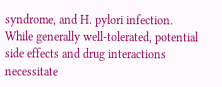syndrome, and H. pylori infection. While generally well-tolerated, potential side effects and drug interactions necessitate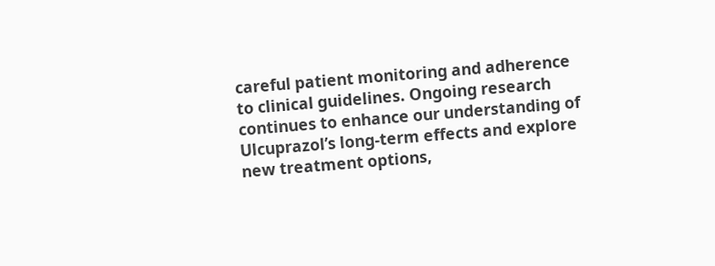careful patient monitoring and adherence to clinical guidelines. Ongoing research continues to enhance our understanding of Ulcuprazol’s long-term effects and explore new treatment options,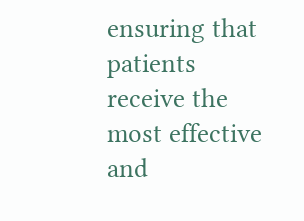ensuring that patients receive the most effective and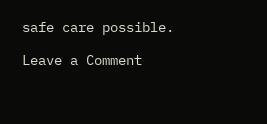safe care possible.

Leave a Comment